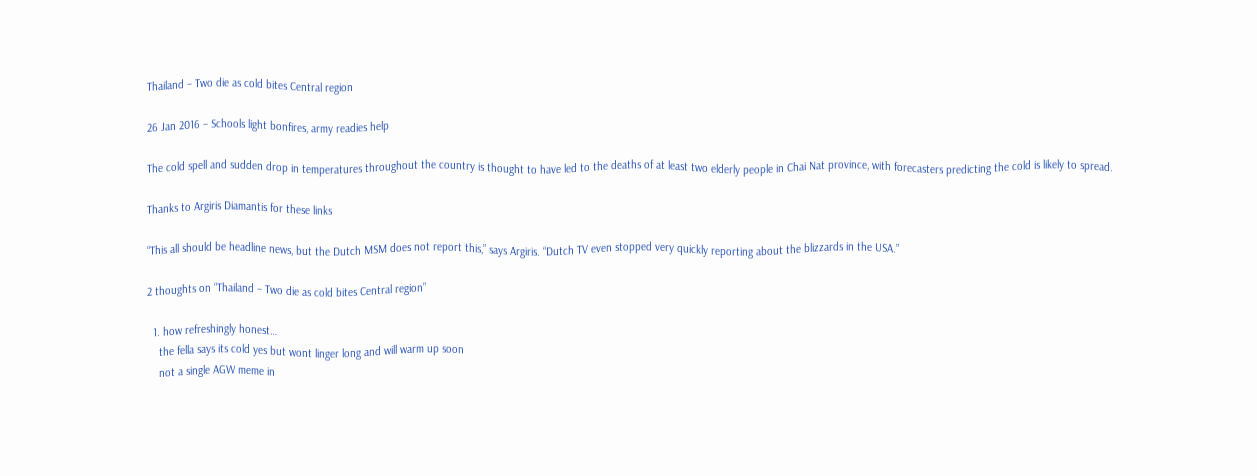Thailand – Two die as cold bites Central region

26 Jan 2016 – Schools light bonfires, army readies help

The cold spell and sudden drop in temperatures throughout the country is thought to have led to the deaths of at least two elderly people in Chai Nat province, with forecasters predicting the cold is likely to spread.

Thanks to Argiris Diamantis for these links

“This all should be headline news, but the Dutch MSM does not report this,” says Argiris. “Dutch TV even stopped very quickly reporting about the blizzards in the USA.”

2 thoughts on “Thailand – Two die as cold bites Central region”

  1. how refreshingly honest…
    the fella says its cold yes but wont linger long and will warm up soon
    not a single AGW meme in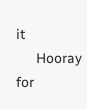it
     Hooray for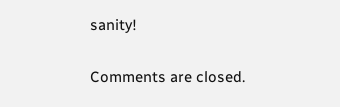sanity!

Comments are closed.